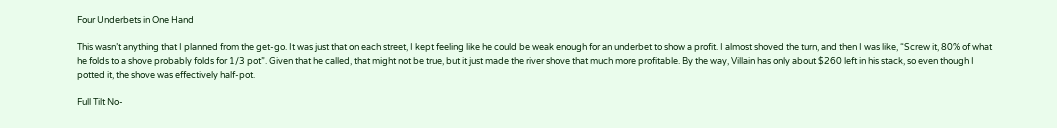Four Underbets in One Hand

This wasn’t anything that I planned from the get-go. It was just that on each street, I kept feeling like he could be weak enough for an underbet to show a profit. I almost shoved the turn, and then I was like, “Screw it, 80% of what he folds to a shove probably folds for 1/3 pot”. Given that he called, that might not be true, but it just made the river shove that much more profitable. By the way, Villain has only about $260 left in his stack, so even though I potted it, the shove was effectively half-pot.

Full Tilt No-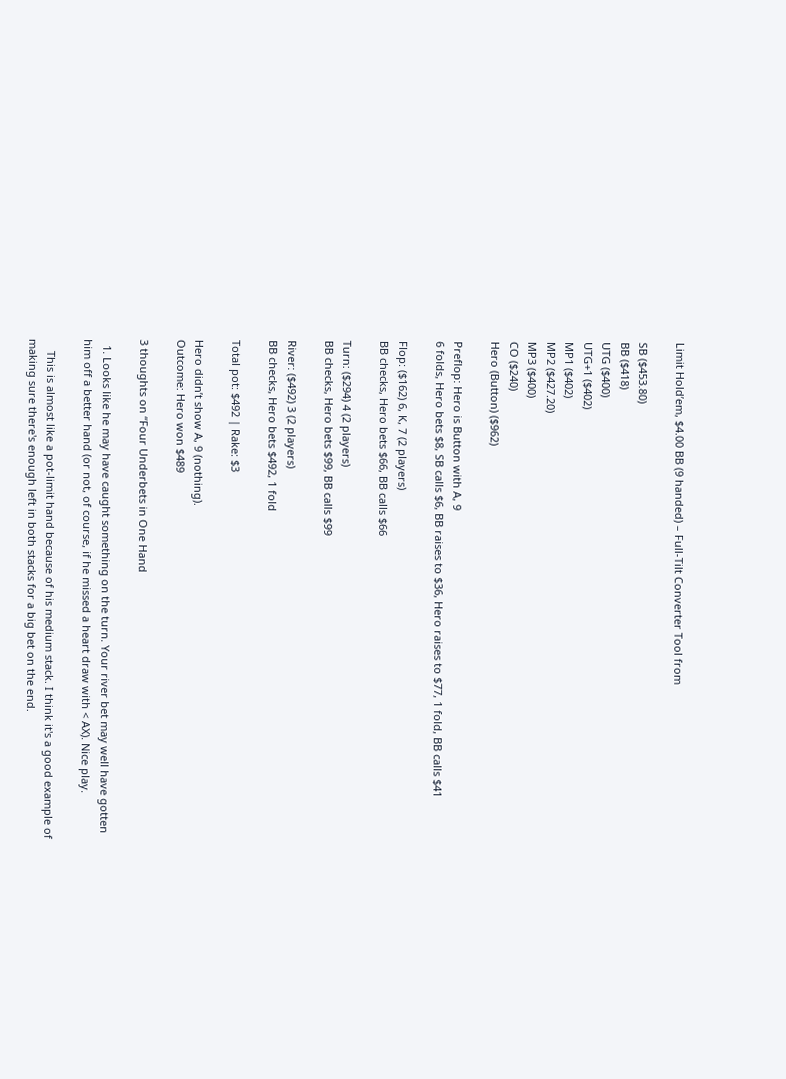Limit Hold’em, $4.00 BB (9 handed) – Full-Tilt Converter Tool from

SB ($453.80)
BB ($418)
UTG ($400)
UTG+1 ($402)
MP1 ($402)
MP2 ($427.20)
MP3 ($400)
CO ($240)
Hero (Button) ($962)

Preflop: Hero is Button with A, 9
6 folds, Hero bets $8, SB calls $6, BB raises to $36, Hero raises to $77, 1 fold, BB calls $41

Flop: ($162) 6, K, 7 (2 players)
BB checks, Hero bets $66, BB calls $66

Turn: ($294) 4 (2 players)
BB checks, Hero bets $99, BB calls $99

River: ($492) 3 (2 players)
BB checks, Hero bets $492, 1 fold

Total pot: $492 | Rake: $3

Hero didn’t show A, 9 (nothing).
Outcome: Hero won $489

3 thoughts on “Four Underbets in One Hand

  1. Looks like he may have caught something on the turn. Your river bet may well have gotten him off a better hand (or not, of course, if he missed a heart draw with < AX). Nice play.

    This is almost like a pot-limit hand because of his medium stack. I think it's a good example of making sure there's enough left in both stacks for a big bet on the end.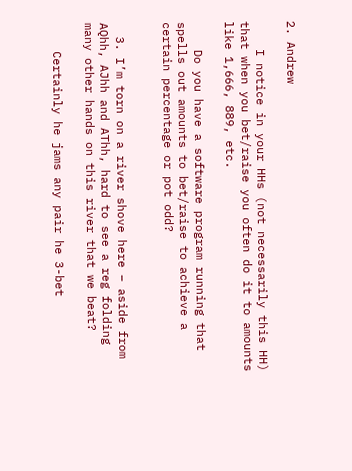2. Andrew

    I notice in your HHs (not necessarily this HH) that when you bet/raise you often do it to amounts like 1,666, 889, etc.

    Do you have a software program running that spells out amounts to bet/raise to achieve a certain percentage or pot odd?


  3. I’m torn on a river shove here – aside from AQhh, AJhh and AThh, hard to see a reg folding many other hands on this river that we beat?

    Certainly he jams any pair he 3-bet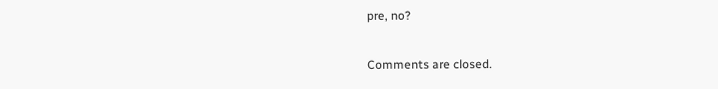pre, no?

Comments are closed.